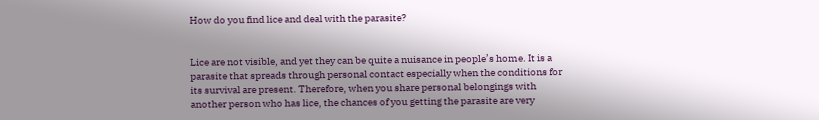How do you find lice and deal with the parasite?


Lice are not visible, and yet they can be quite a nuisance in people’s home. It is a parasite that spreads through personal contact especially when the conditions for its survival are present. Therefore, when you share personal belongings with another person who has lice, the chances of you getting the parasite are very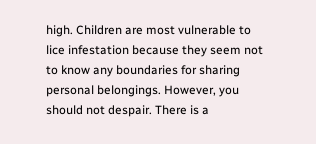high. Children are most vulnerable to lice infestation because they seem not to know any boundaries for sharing personal belongings. However, you should not despair. There is a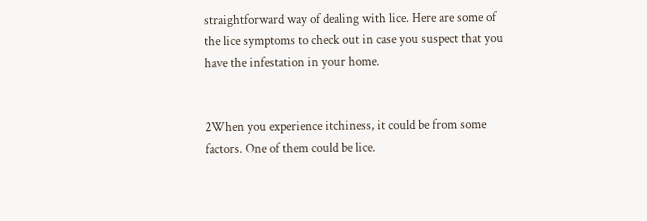straightforward way of dealing with lice. Here are some of the lice symptoms to check out in case you suspect that you have the infestation in your home.


2When you experience itchiness, it could be from some factors. One of them could be lice.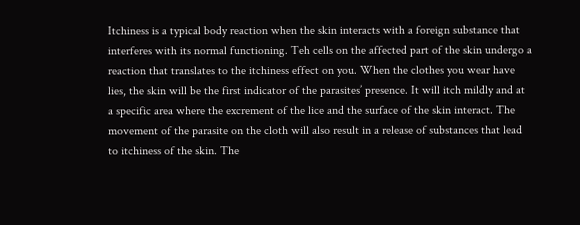Itchiness is a typical body reaction when the skin interacts with a foreign substance that interferes with its normal functioning. Teh cells on the affected part of the skin undergo a reaction that translates to the itchiness effect on you. When the clothes you wear have lies, the skin will be the first indicator of the parasites’ presence. It will itch mildly and at a specific area where the excrement of the lice and the surface of the skin interact. The movement of the parasite on the cloth will also result in a release of substances that lead to itchiness of the skin. The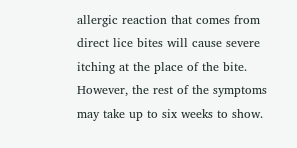allergic reaction that comes from direct lice bites will cause severe itching at the place of the bite. However, the rest of the symptoms may take up to six weeks to show.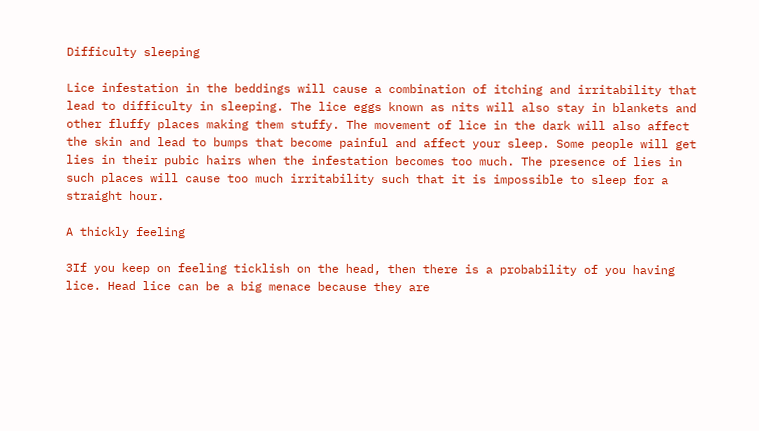Difficulty sleeping

Lice infestation in the beddings will cause a combination of itching and irritability that lead to difficulty in sleeping. The lice eggs known as nits will also stay in blankets and other fluffy places making them stuffy. The movement of lice in the dark will also affect the skin and lead to bumps that become painful and affect your sleep. Some people will get lies in their pubic hairs when the infestation becomes too much. The presence of lies in such places will cause too much irritability such that it is impossible to sleep for a straight hour.

A thickly feeling

3If you keep on feeling ticklish on the head, then there is a probability of you having lice. Head lice can be a big menace because they are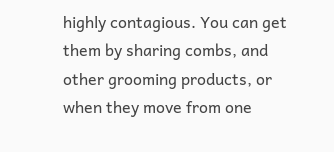highly contagious. You can get them by sharing combs, and other grooming products, or when they move from one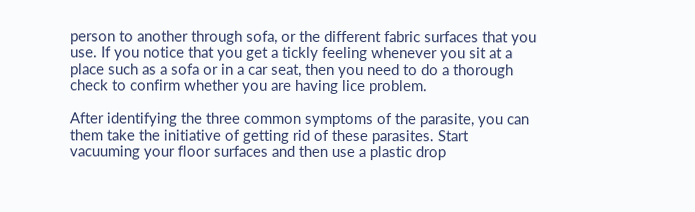person to another through sofa, or the different fabric surfaces that you use. If you notice that you get a tickly feeling whenever you sit at a place such as a sofa or in a car seat, then you need to do a thorough check to confirm whether you are having lice problem.

After identifying the three common symptoms of the parasite, you can them take the initiative of getting rid of these parasites. Start vacuuming your floor surfaces and then use a plastic drop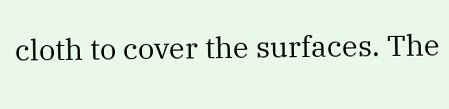cloth to cover the surfaces. The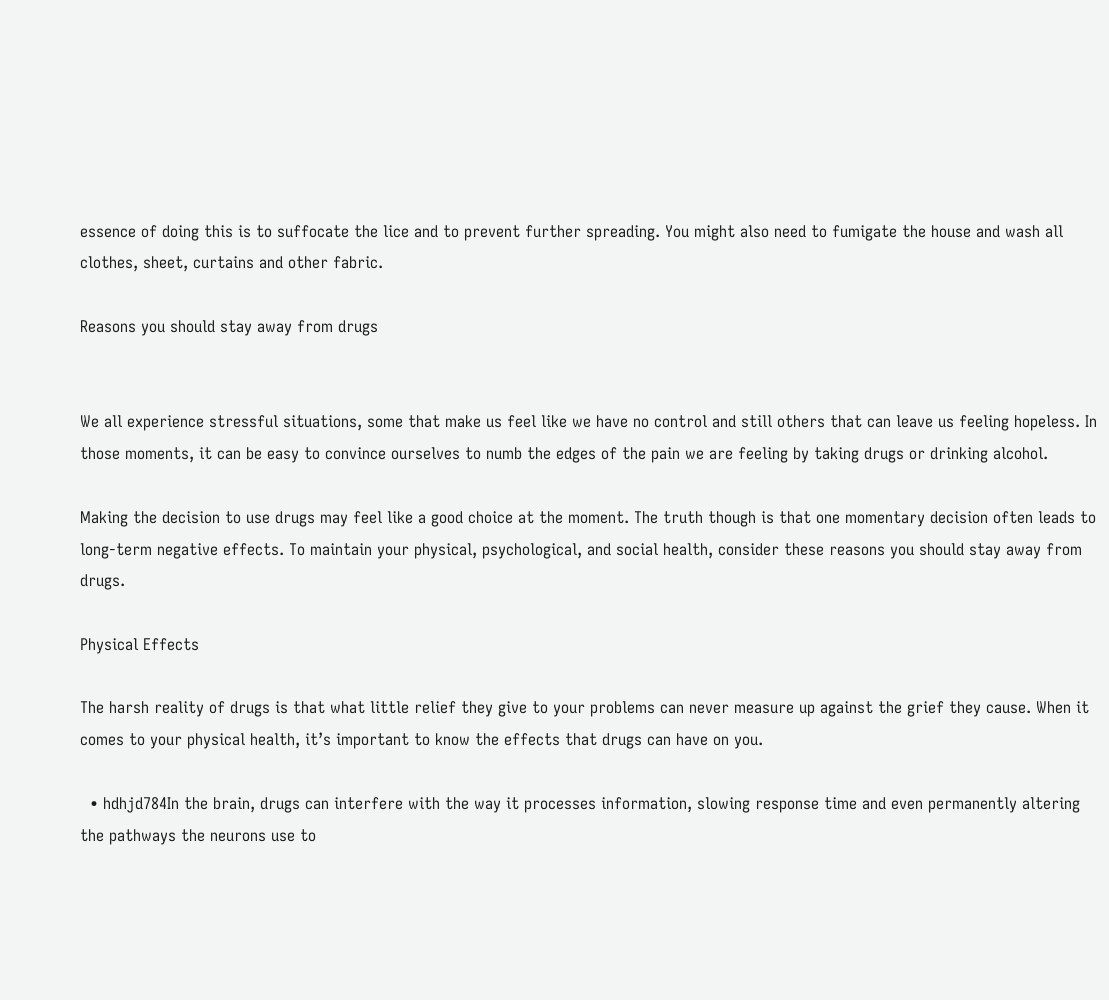essence of doing this is to suffocate the lice and to prevent further spreading. You might also need to fumigate the house and wash all clothes, sheet, curtains and other fabric.

Reasons you should stay away from drugs


We all experience stressful situations, some that make us feel like we have no control and still others that can leave us feeling hopeless. In those moments, it can be easy to convince ourselves to numb the edges of the pain we are feeling by taking drugs or drinking alcohol.

Making the decision to use drugs may feel like a good choice at the moment. The truth though is that one momentary decision often leads to long-term negative effects. To maintain your physical, psychological, and social health, consider these reasons you should stay away from drugs.

Physical Effects

The harsh reality of drugs is that what little relief they give to your problems can never measure up against the grief they cause. When it comes to your physical health, it’s important to know the effects that drugs can have on you.

  • hdhjd784In the brain, drugs can interfere with the way it processes information, slowing response time and even permanently altering the pathways the neurons use to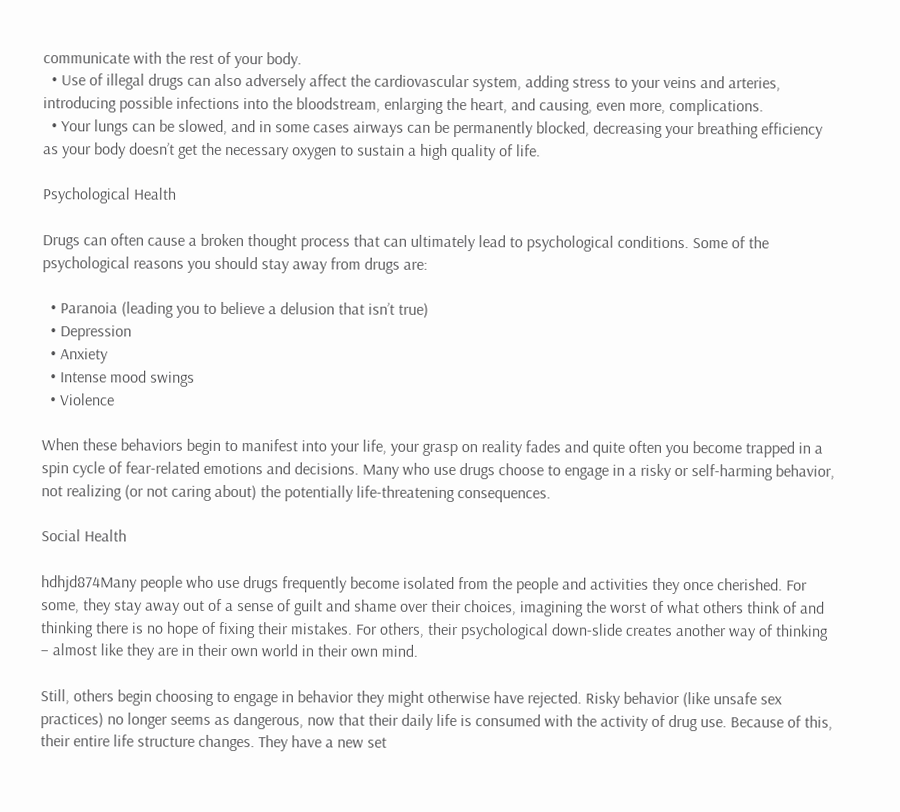communicate with the rest of your body.
  • Use of illegal drugs can also adversely affect the cardiovascular system, adding stress to your veins and arteries, introducing possible infections into the bloodstream, enlarging the heart, and causing, even more, complications.
  • Your lungs can be slowed, and in some cases airways can be permanently blocked, decreasing your breathing efficiency as your body doesn’t get the necessary oxygen to sustain a high quality of life.

Psychological Health

Drugs can often cause a broken thought process that can ultimately lead to psychological conditions. Some of the psychological reasons you should stay away from drugs are:

  • Paranoia (leading you to believe a delusion that isn’t true)
  • Depression
  • Anxiety
  • Intense mood swings
  • Violence

When these behaviors begin to manifest into your life, your grasp on reality fades and quite often you become trapped in a spin cycle of fear-related emotions and decisions. Many who use drugs choose to engage in a risky or self-harming behavior, not realizing (or not caring about) the potentially life-threatening consequences.

Social Health

hdhjd874Many people who use drugs frequently become isolated from the people and activities they once cherished. For some, they stay away out of a sense of guilt and shame over their choices, imagining the worst of what others think of and thinking there is no hope of fixing their mistakes. For others, their psychological down-slide creates another way of thinking – almost like they are in their own world in their own mind.

Still, others begin choosing to engage in behavior they might otherwise have rejected. Risky behavior (like unsafe sex practices) no longer seems as dangerous, now that their daily life is consumed with the activity of drug use. Because of this, their entire life structure changes. They have a new set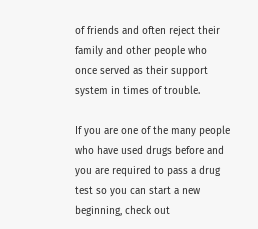of friends and often reject their family and other people who once served as their support system in times of trouble.

If you are one of the many people who have used drugs before and you are required to pass a drug test so you can start a new beginning, check out